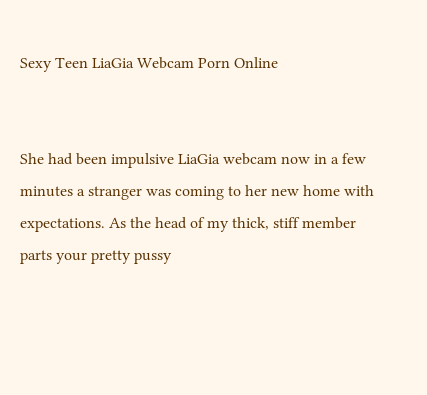Sexy Teen LiaGia Webcam Porn Online


She had been impulsive LiaGia webcam now in a few minutes a stranger was coming to her new home with expectations. As the head of my thick, stiff member parts your pretty pussy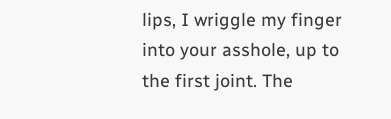lips, I wriggle my finger into your asshole, up to the first joint. The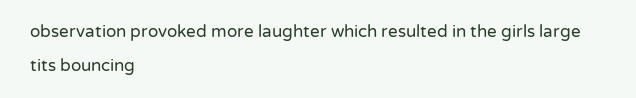observation provoked more laughter which resulted in the girls large tits bouncing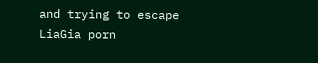and trying to escape LiaGia porn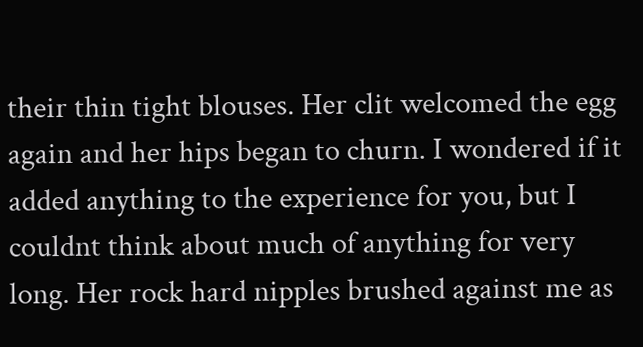their thin tight blouses. Her clit welcomed the egg again and her hips began to churn. I wondered if it added anything to the experience for you, but I couldnt think about much of anything for very long. Her rock hard nipples brushed against me as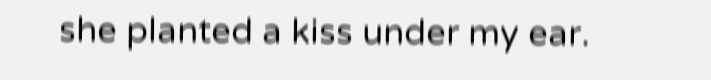she planted a kiss under my ear.